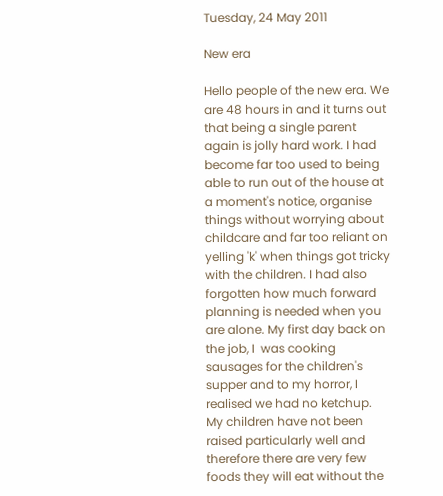Tuesday, 24 May 2011

New era

Hello people of the new era. We are 48 hours in and it turns out that being a single parent again is jolly hard work. I had become far too used to being able to run out of the house at a moment's notice, organise things without worrying about childcare and far too reliant on yelling 'k' when things got tricky with the children. I had also forgotten how much forward planning is needed when you are alone. My first day back on the job, I  was cooking sausages for the children's supper and to my horror, I realised we had no ketchup. My children have not been raised particularly well and therefore there are very few foods they will eat without the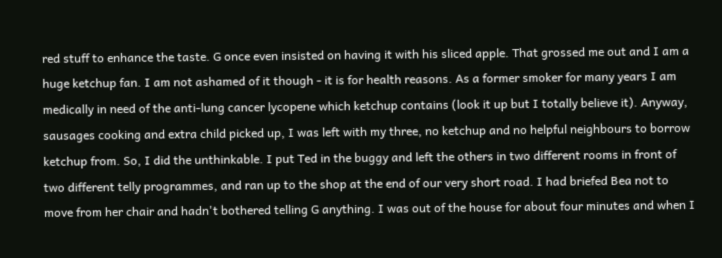red stuff to enhance the taste. G once even insisted on having it with his sliced apple. That grossed me out and I am a huge ketchup fan. I am not ashamed of it though - it is for health reasons. As a former smoker for many years I am medically in need of the anti-lung cancer lycopene which ketchup contains (look it up but I totally believe it). Anyway, sausages cooking and extra child picked up, I was left with my three, no ketchup and no helpful neighbours to borrow ketchup from. So, I did the unthinkable. I put Ted in the buggy and left the others in two different rooms in front of two different telly programmes, and ran up to the shop at the end of our very short road. I had briefed Bea not to move from her chair and hadn't bothered telling G anything. I was out of the house for about four minutes and when I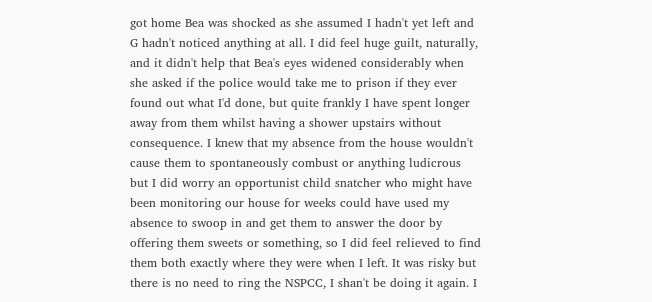got home Bea was shocked as she assumed I hadn't yet left and G hadn't noticed anything at all. I did feel huge guilt, naturally, and it didn't help that Bea's eyes widened considerably when she asked if the police would take me to prison if they ever found out what I'd done, but quite frankly I have spent longer away from them whilst having a shower upstairs without consequence. I knew that my absence from the house wouldn't cause them to spontaneously combust or anything ludicrous but I did worry an opportunist child snatcher who might have been monitoring our house for weeks could have used my absence to swoop in and get them to answer the door by offering them sweets or something, so I did feel relieved to find them both exactly where they were when I left. It was risky but there is no need to ring the NSPCC, I shan't be doing it again. I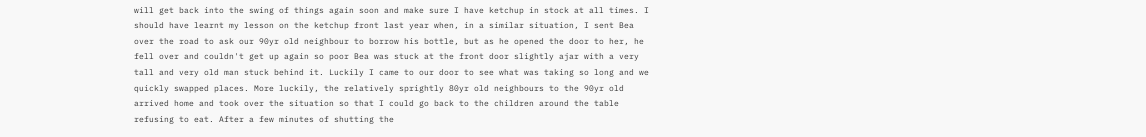will get back into the swing of things again soon and make sure I have ketchup in stock at all times. I should have learnt my lesson on the ketchup front last year when, in a similar situation, I sent Bea over the road to ask our 90yr old neighbour to borrow his bottle, but as he opened the door to her, he fell over and couldn't get up again so poor Bea was stuck at the front door slightly ajar with a very tall and very old man stuck behind it. Luckily I came to our door to see what was taking so long and we quickly swapped places. More luckily, the relatively sprightly 80yr old neighbours to the 90yr old arrived home and took over the situation so that I could go back to the children around the table refusing to eat. After a few minutes of shutting the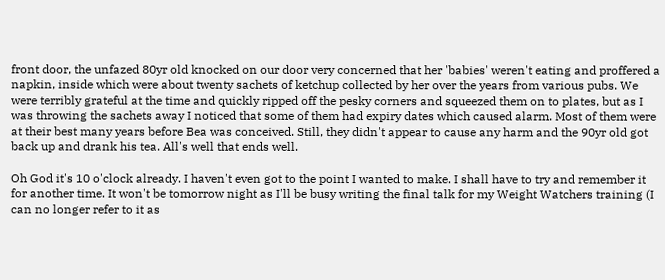front door, the unfazed 80yr old knocked on our door very concerned that her 'babies' weren't eating and proffered a napkin, inside which were about twenty sachets of ketchup collected by her over the years from various pubs. We were terribly grateful at the time and quickly ripped off the pesky corners and squeezed them on to plates, but as I was throwing the sachets away I noticed that some of them had expiry dates which caused alarm. Most of them were at their best many years before Bea was conceived. Still, they didn't appear to cause any harm and the 90yr old got back up and drank his tea. All's well that ends well.

Oh God it's 10 o'clock already. I haven't even got to the point I wanted to make. I shall have to try and remember it for another time. It won't be tomorrow night as I'll be busy writing the final talk for my Weight Watchers training (I can no longer refer to it as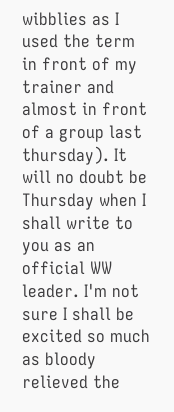wibblies as I used the term in front of my trainer and almost in front of a group last thursday). It will no doubt be Thursday when I shall write to you as an official WW leader. I'm not sure I shall be excited so much as bloody relieved the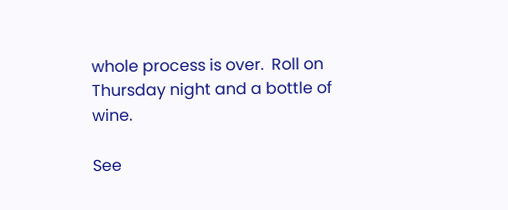whole process is over.  Roll on Thursday night and a bottle of wine.

See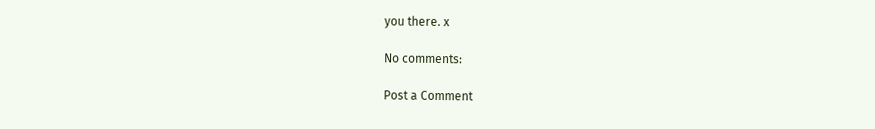you there. x

No comments:

Post a Comment